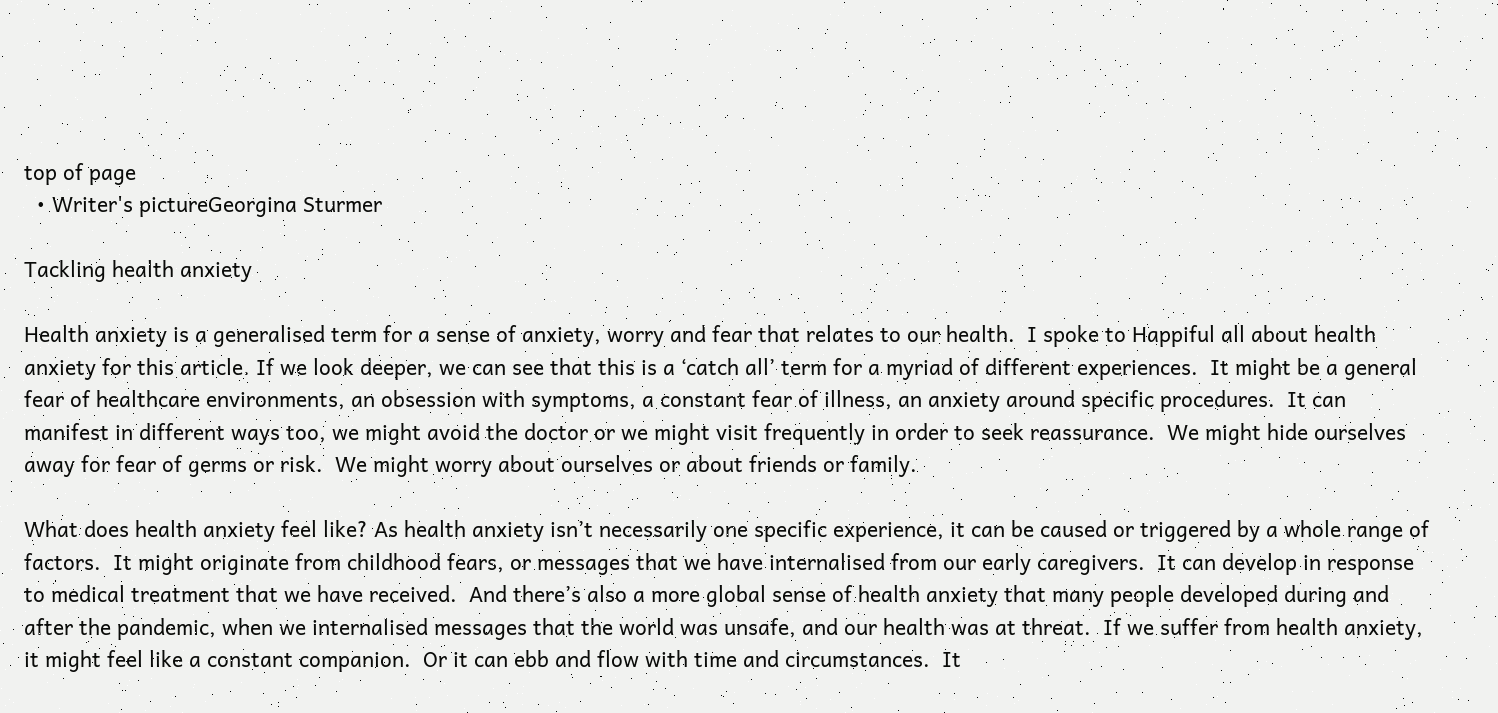top of page
  • Writer's pictureGeorgina Sturmer

Tackling health anxiety

Health anxiety is a generalised term for a sense of anxiety, worry and fear that relates to our health.  I spoke to Happiful all about health anxiety for this article. If we look deeper, we can see that this is a ‘catch all’ term for a myriad of different experiences.  It might be a general fear of healthcare environments, an obsession with symptoms, a constant fear of illness, an anxiety around specific procedures.  It can manifest in different ways too, we might avoid the doctor or we might visit frequently in order to seek reassurance.  We might hide ourselves away for fear of germs or risk.  We might worry about ourselves or about friends or family.

What does health anxiety feel like? As health anxiety isn’t necessarily one specific experience, it can be caused or triggered by a whole range of factors.  It might originate from childhood fears, or messages that we have internalised from our early caregivers.  It can develop in response to medical treatment that we have received.  And there’s also a more global sense of health anxiety that many people developed during and after the pandemic, when we internalised messages that the world was unsafe, and our health was at threat.  If we suffer from health anxiety, it might feel like a constant companion.  Or it can ebb and flow with time and circumstances.  It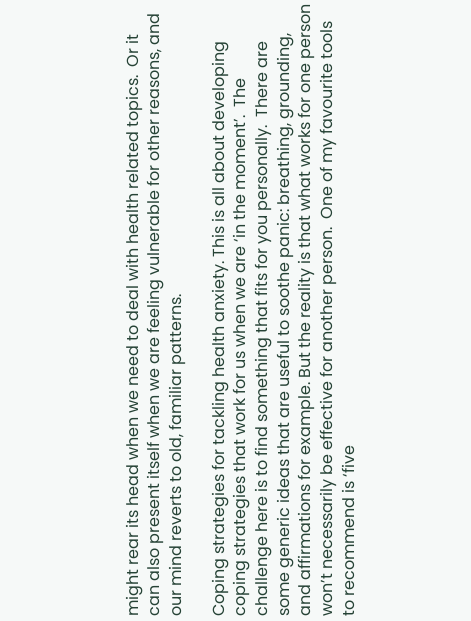might rear its head when we need to deal with health related topics.  Or it can also present itself when we are feeling vulnerable for other reasons, and our mind reverts to old, familiar patterns.

Coping strategies for tackling health anxiety. This is all about developing coping strategies that work for us when we are ‘in the moment’.  The challenge here is to find something that fits for you personally.  There are some generic ideas that are useful to soothe panic: breathing, grounding, and affirmations for example. But the reality is that what works for one person won’t necessarily be effective for another person.  One of my favourite tools to recommend is ‘five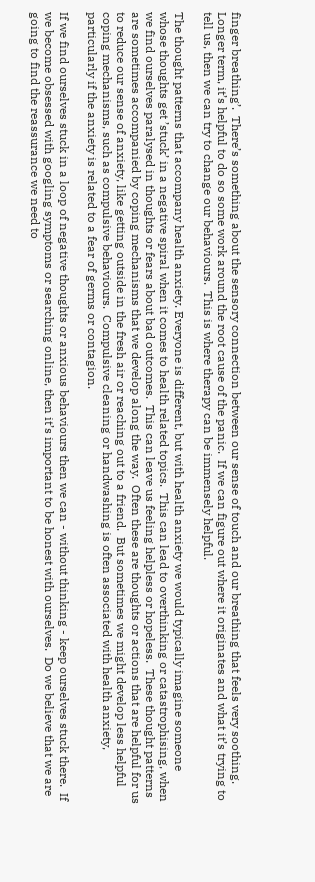finger breathing’.  There’s something about the sensory connection between our sense of touch and our breathing that feels very soothing.  Longer term, it’s helpful to do so some work around the root cause of the panic.  If we can figure out where it originates and what it’s trying to tell us, then we can try to change our behaviours.  This is where therapy can be immensely helpful.

The thought patterns that accompany health anxiety. Everyone is different, but with health anxiety we would typically imagine someone whose thoughts get ’stuck’ in a negative spiral when it comes to health related topics.  This can lead to overthinking or catastrophising, when we find ourselves paralysed in thoughts or fears about bad outcomes.  This can leave us feeling helpless or hopeless.  These thought patterns are sometimes accompanied by coping mechanisms that we develop along the way.  Often these are thoughts or actions that are helpful for us to reduce our sense of anxiety, like getting outside in the fresh air or reaching out to a friend.  But sometimes we might develop less helpful coping mechanisms, such as compulsive behaviours.  Compulsive cleaning or handwashing is often associated with health anxiety, particularly if the anxiety is related to a fear of germs or contagion.

If we find ourselves stuck in a loop of negative thoughts or anxious behaviours then we can - without thinking - keep ourselves stuck there.  If we become obsessed with googling symptoms or searching online, then it’s important to be honest with ourselves.  Do we believe that we are going to find the reassurance we need to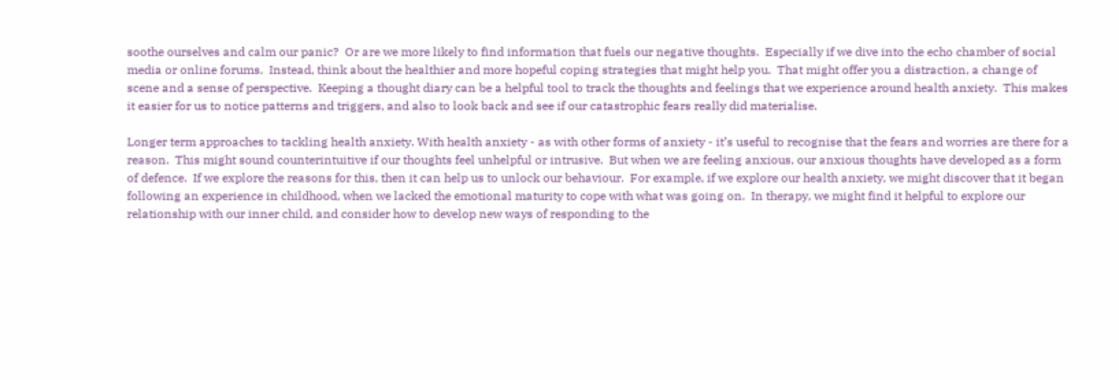soothe ourselves and calm our panic?  Or are we more likely to find information that fuels our negative thoughts.  Especially if we dive into the echo chamber of social media or online forums.  Instead, think about the healthier and more hopeful coping strategies that might help you.  That might offer you a distraction, a change of scene and a sense of perspective.  Keeping a thought diary can be a helpful tool to track the thoughts and feelings that we experience around health anxiety.  This makes it easier for us to notice patterns and triggers, and also to look back and see if our catastrophic fears really did materialise.

Longer term approaches to tackling health anxiety. With health anxiety - as with other forms of anxiety - it’s useful to recognise that the fears and worries are there for a reason.  This might sound counterintuitive if our thoughts feel unhelpful or intrusive.  But when we are feeling anxious, our anxious thoughts have developed as a form of defence.  If we explore the reasons for this, then it can help us to unlock our behaviour.  For example, if we explore our health anxiety, we might discover that it began following an experience in childhood, when we lacked the emotional maturity to cope with what was going on.  In therapy, we might find it helpful to explore our relationship with our inner child, and consider how to develop new ways of responding to the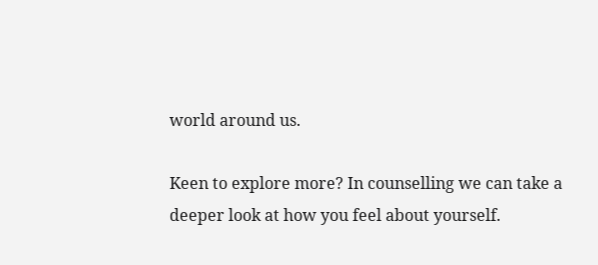world around us.

Keen to explore more? In counselling we can take a deeper look at how you feel about yourself.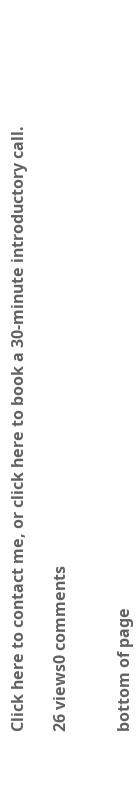Click here to contact me, or click here to book a 30-minute introductory call.

26 views0 comments


bottom of page